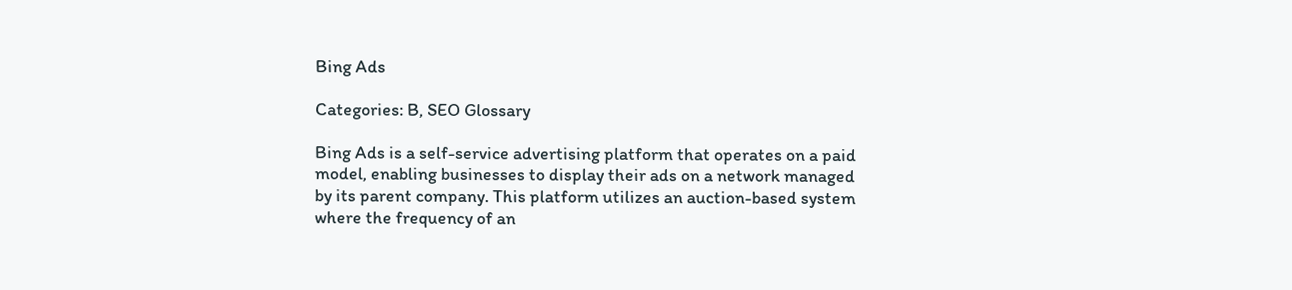Bing Ads

Categories: B, SEO Glossary

Bing Ads is a self-service advertising platform that operates on a paid model, enabling businesses to display their ads on a network managed by its parent company. This platform utilizes an auction-based system where the frequency of an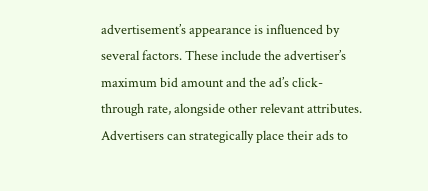advertisement’s appearance is influenced by several factors. These include the advertiser’s maximum bid amount and the ad’s click-through rate, alongside other relevant attributes. Advertisers can strategically place their ads to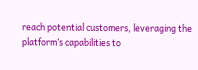reach potential customers, leveraging the platform’s capabilities to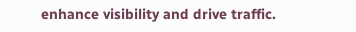enhance visibility and drive traffic.